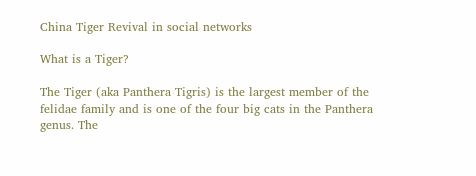China Tiger Revival in social networks

What is a Tiger?

The Tiger (aka Panthera Tigris) is the largest member of the felidae family and is one of the four big cats in the Panthera genus. The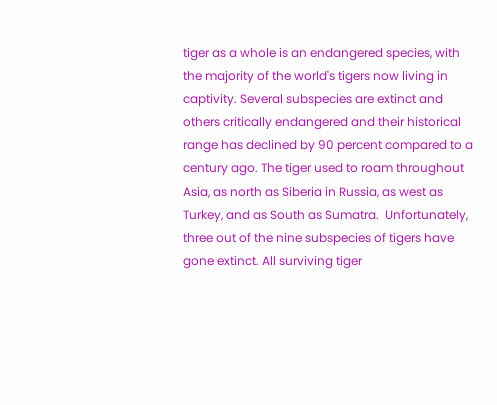tiger as a whole is an endangered species, with the majority of the world's tigers now living in captivity. Several subspecies are extinct and others critically endangered and their historical range has declined by 90 percent compared to a century ago. The tiger used to roam throughout Asia, as north as Siberia in Russia, as west as Turkey, and as South as Sumatra.  Unfortunately, three out of the nine subspecies of tigers have gone extinct. All surviving tiger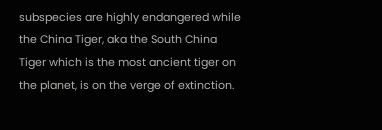subspecies are highly endangered while the China Tiger, aka the South China Tiger which is the most ancient tiger on the planet, is on the verge of extinction.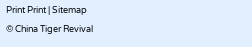Print Print | Sitemap
© China Tiger Revival